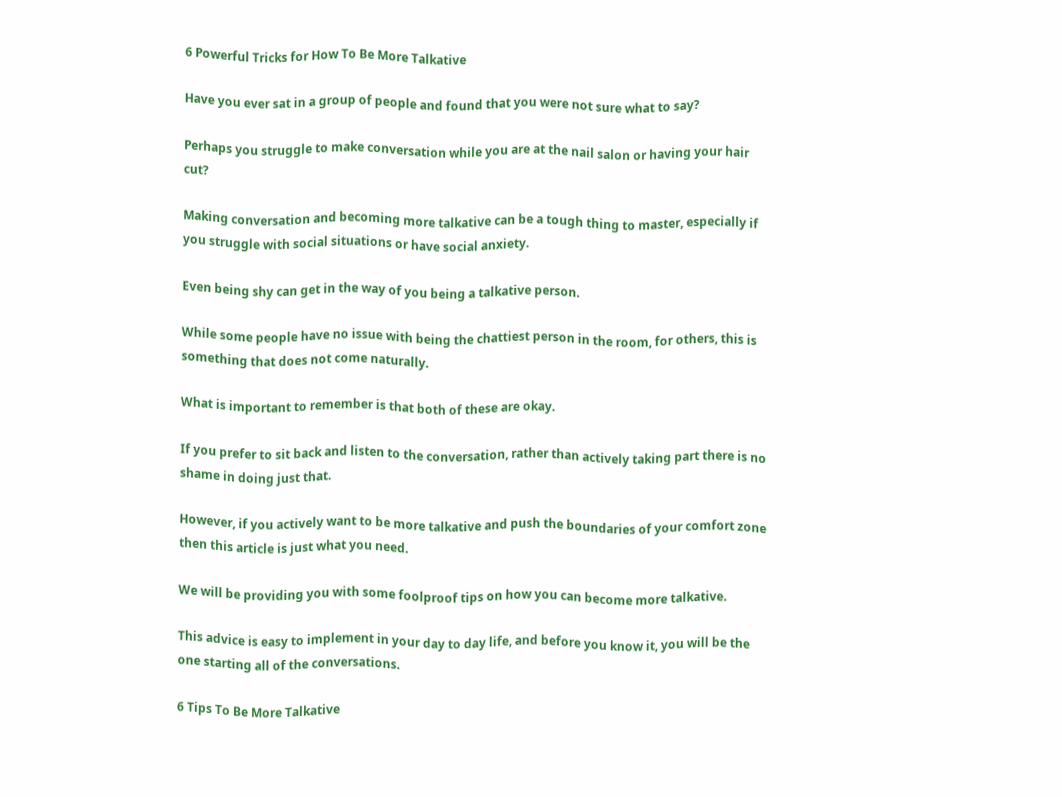6 Powerful Tricks for How To Be More Talkative

Have you ever sat in a group of people and found that you were not sure what to say?

Perhaps you struggle to make conversation while you are at the nail salon or having your hair cut?

Making conversation and becoming more talkative can be a tough thing to master, especially if you struggle with social situations or have social anxiety.

Even being shy can get in the way of you being a talkative person.

While some people have no issue with being the chattiest person in the room, for others, this is something that does not come naturally.

What is important to remember is that both of these are okay.

If you prefer to sit back and listen to the conversation, rather than actively taking part there is no shame in doing just that.

However, if you actively want to be more talkative and push the boundaries of your comfort zone then this article is just what you need.

We will be providing you with some foolproof tips on how you can become more talkative.

This advice is easy to implement in your day to day life, and before you know it, you will be the one starting all of the conversations.

6 Tips To Be More Talkative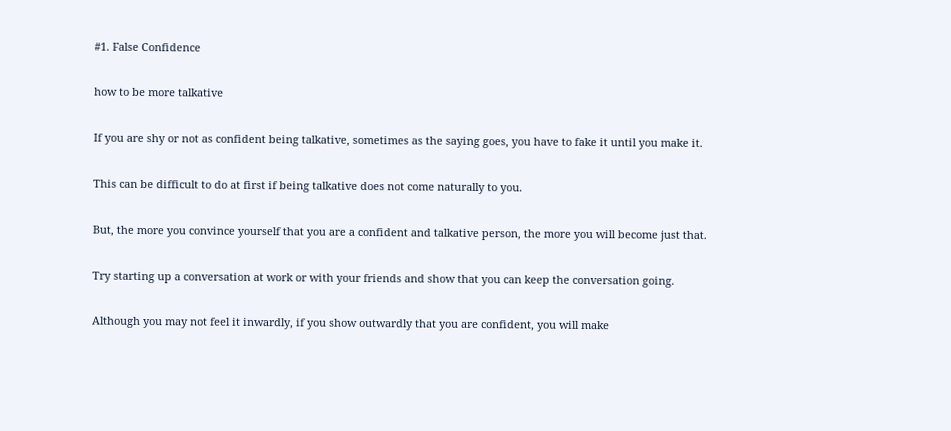#1. False Confidence

how to be more talkative

If you are shy or not as confident being talkative, sometimes as the saying goes, you have to fake it until you make it.

This can be difficult to do at first if being talkative does not come naturally to you.

But, the more you convince yourself that you are a confident and talkative person, the more you will become just that.

Try starting up a conversation at work or with your friends and show that you can keep the conversation going.

Although you may not feel it inwardly, if you show outwardly that you are confident, you will make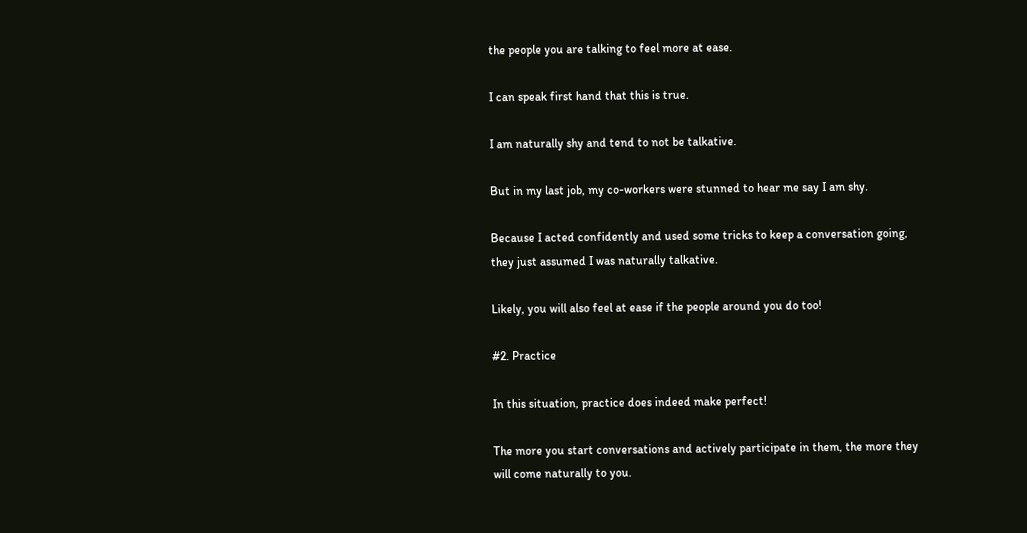the people you are talking to feel more at ease.

I can speak first hand that this is true.

I am naturally shy and tend to not be talkative.

But in my last job, my co-workers were stunned to hear me say I am shy.

Because I acted confidently and used some tricks to keep a conversation going, they just assumed I was naturally talkative.

Likely, you will also feel at ease if the people around you do too!

#2. Practice

In this situation, practice does indeed make perfect!

The more you start conversations and actively participate in them, the more they will come naturally to you.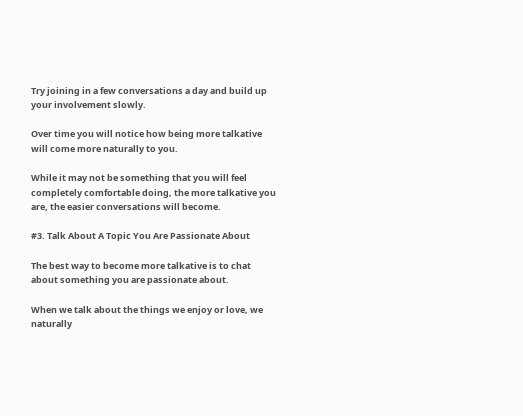Try joining in a few conversations a day and build up your involvement slowly.

Over time you will notice how being more talkative will come more naturally to you.

While it may not be something that you will feel completely comfortable doing, the more talkative you are, the easier conversations will become.

#3. Talk About A Topic You Are Passionate About

The best way to become more talkative is to chat about something you are passionate about.

When we talk about the things we enjoy or love, we naturally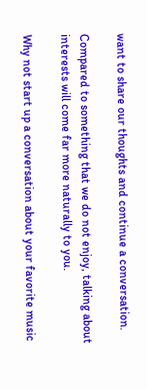want to share our thoughts and continue a conversation.

Compared to something that we do not enjoy, talking about interests will come far more naturally to you.

Why not start up a conversation about your favorite music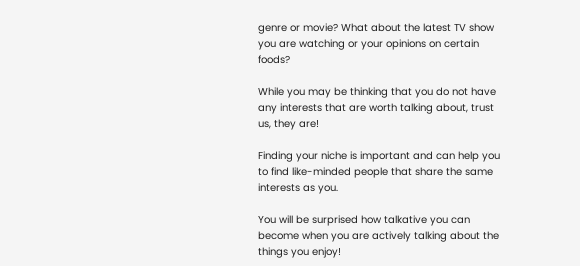genre or movie? What about the latest TV show you are watching or your opinions on certain foods?

While you may be thinking that you do not have any interests that are worth talking about, trust us, they are!

Finding your niche is important and can help you to find like-minded people that share the same interests as you.

You will be surprised how talkative you can become when you are actively talking about the things you enjoy!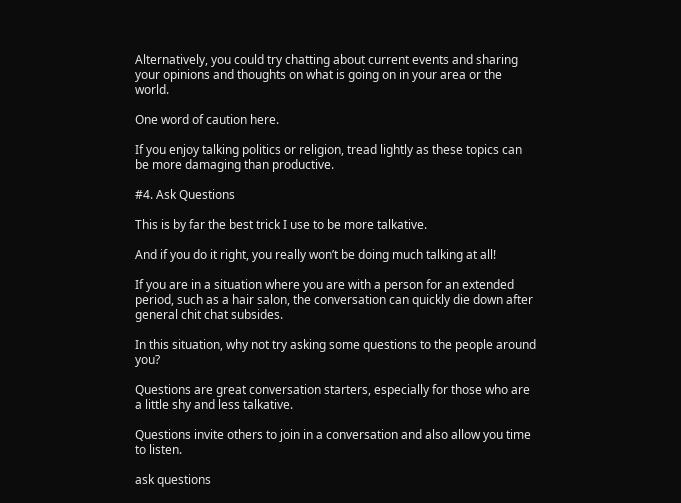Alternatively, you could try chatting about current events and sharing your opinions and thoughts on what is going on in your area or the world.

One word of caution here.

If you enjoy talking politics or religion, tread lightly as these topics can be more damaging than productive.

#4. Ask Questions

This is by far the best trick I use to be more talkative.

And if you do it right, you really won’t be doing much talking at all!

If you are in a situation where you are with a person for an extended period, such as a hair salon, the conversation can quickly die down after general chit chat subsides.

In this situation, why not try asking some questions to the people around you?

Questions are great conversation starters, especially for those who are a little shy and less talkative.

Questions invite others to join in a conversation and also allow you time to listen.

ask questions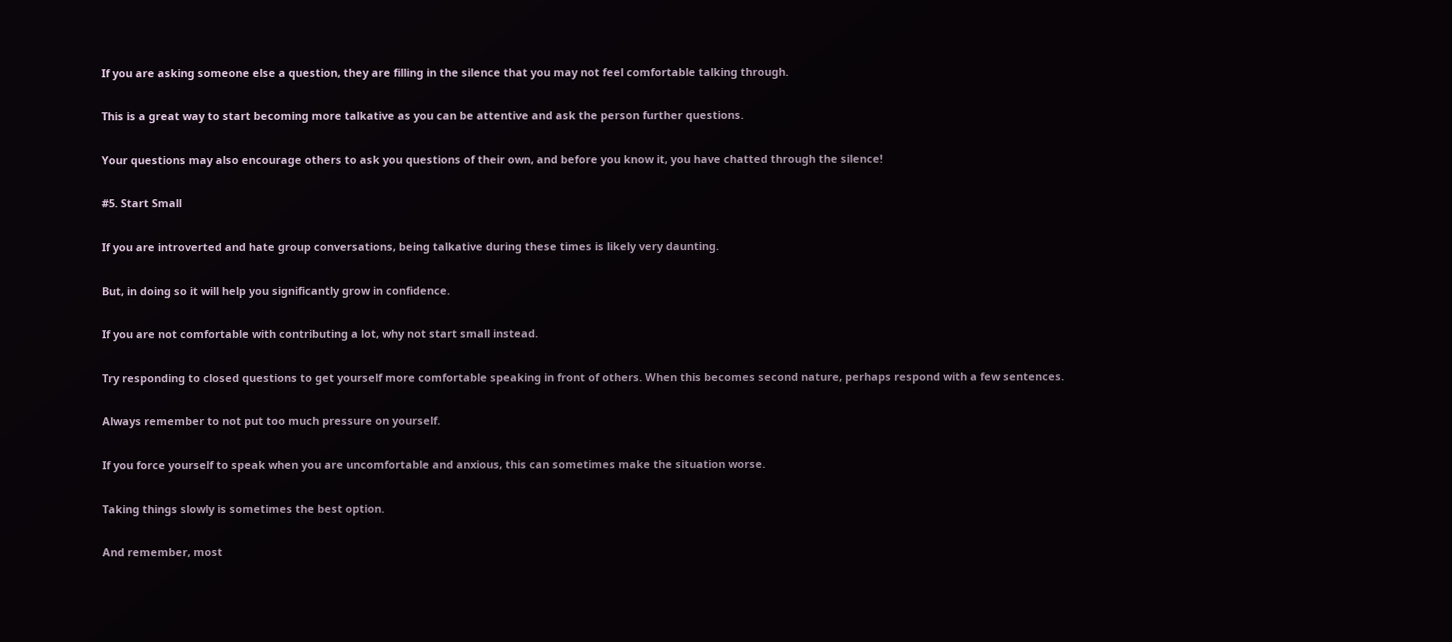If you are asking someone else a question, they are filling in the silence that you may not feel comfortable talking through.

This is a great way to start becoming more talkative as you can be attentive and ask the person further questions.

Your questions may also encourage others to ask you questions of their own, and before you know it, you have chatted through the silence!

#5. Start Small

If you are introverted and hate group conversations, being talkative during these times is likely very daunting.

But, in doing so it will help you significantly grow in confidence.

If you are not comfortable with contributing a lot, why not start small instead.

Try responding to closed questions to get yourself more comfortable speaking in front of others. When this becomes second nature, perhaps respond with a few sentences.

Always remember to not put too much pressure on yourself.

If you force yourself to speak when you are uncomfortable and anxious, this can sometimes make the situation worse.

Taking things slowly is sometimes the best option.

And remember, most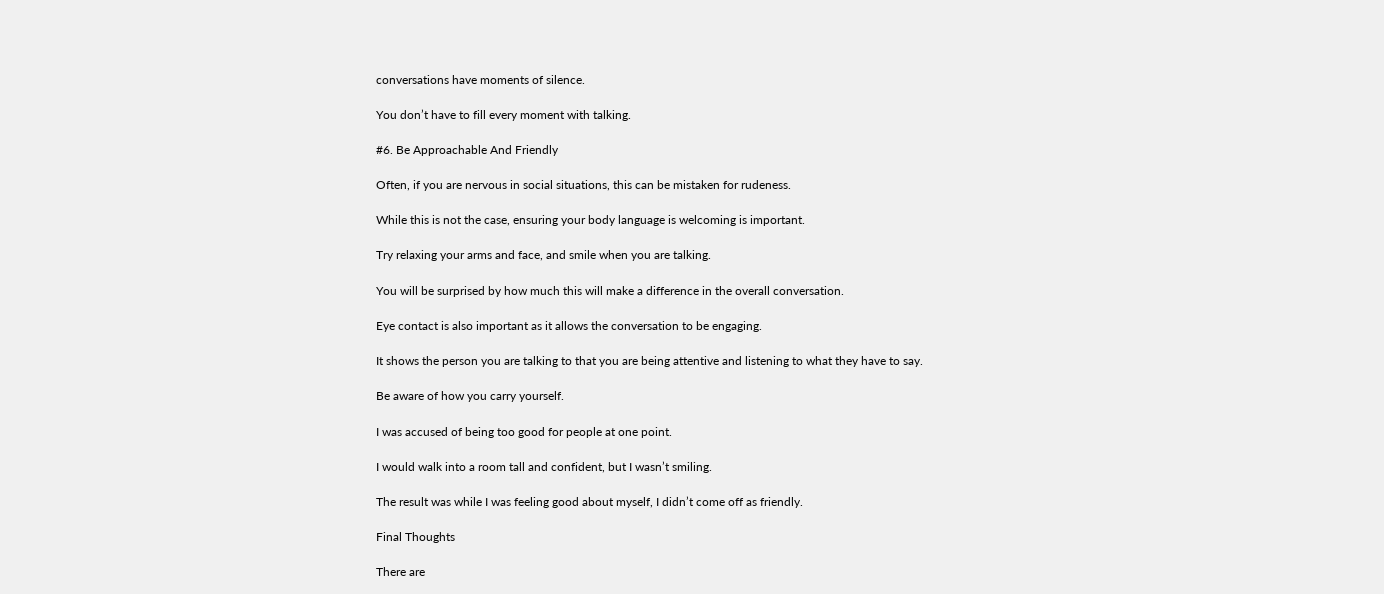conversations have moments of silence.

You don’t have to fill every moment with talking.

#6. Be Approachable And Friendly

Often, if you are nervous in social situations, this can be mistaken for rudeness.

While this is not the case, ensuring your body language is welcoming is important.

Try relaxing your arms and face, and smile when you are talking.

You will be surprised by how much this will make a difference in the overall conversation.

Eye contact is also important as it allows the conversation to be engaging.

It shows the person you are talking to that you are being attentive and listening to what they have to say.

Be aware of how you carry yourself.

I was accused of being too good for people at one point.

I would walk into a room tall and confident, but I wasn’t smiling.

The result was while I was feeling good about myself, I didn’t come off as friendly.

Final Thoughts

There are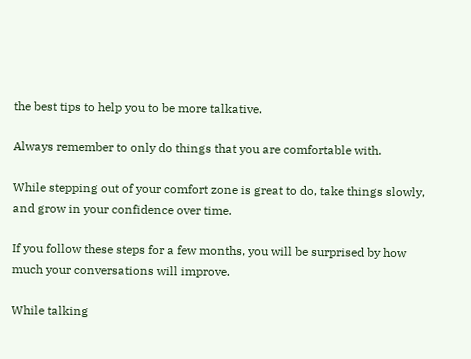the best tips to help you to be more talkative.

Always remember to only do things that you are comfortable with.

While stepping out of your comfort zone is great to do, take things slowly, and grow in your confidence over time.

If you follow these steps for a few months, you will be surprised by how much your conversations will improve.

While talking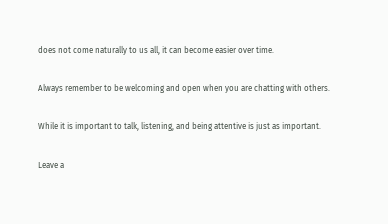does not come naturally to us all, it can become easier over time.

Always remember to be welcoming and open when you are chatting with others.

While it is important to talk, listening, and being attentive is just as important.

Leave a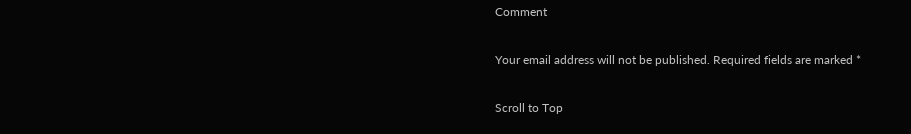Comment

Your email address will not be published. Required fields are marked *

Scroll to Top